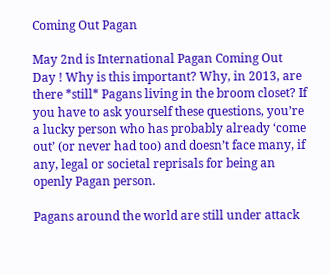Coming Out Pagan

May 2nd is International Pagan Coming Out Day ! Why is this important? Why, in 2013, are there *still* Pagans living in the broom closet? If you have to ask yourself these questions, you’re a lucky person who has probably already ‘come out’ (or never had too) and doesn’t face many, if any, legal or societal reprisals for being an openly Pagan person.

Pagans around the world are still under attack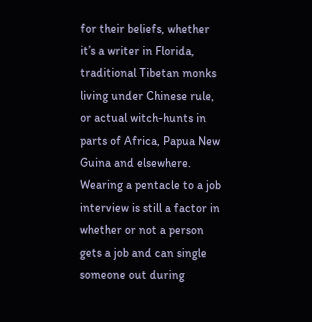for their beliefs, whether it’s a writer in Florida, traditional Tibetan monks living under Chinese rule, or actual witch-hunts in parts of Africa, Papua New Guina and elsewhere. Wearing a pentacle to a job interview is still a factor in whether or not a person gets a job and can single someone out during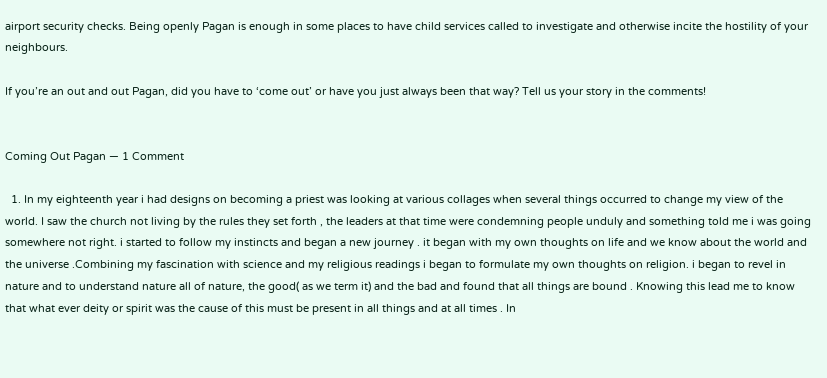airport security checks. Being openly Pagan is enough in some places to have child services called to investigate and otherwise incite the hostility of your neighbours.

If you’re an out and out Pagan, did you have to ‘come out’ or have you just always been that way? Tell us your story in the comments!


Coming Out Pagan — 1 Comment

  1. In my eighteenth year i had designs on becoming a priest was looking at various collages when several things occurred to change my view of the world. I saw the church not living by the rules they set forth , the leaders at that time were condemning people unduly and something told me i was going somewhere not right. i started to follow my instincts and began a new journey . it began with my own thoughts on life and we know about the world and the universe .Combining my fascination with science and my religious readings i began to formulate my own thoughts on religion. i began to revel in nature and to understand nature all of nature, the good( as we term it) and the bad and found that all things are bound . Knowing this lead me to know that what ever deity or spirit was the cause of this must be present in all things and at all times . In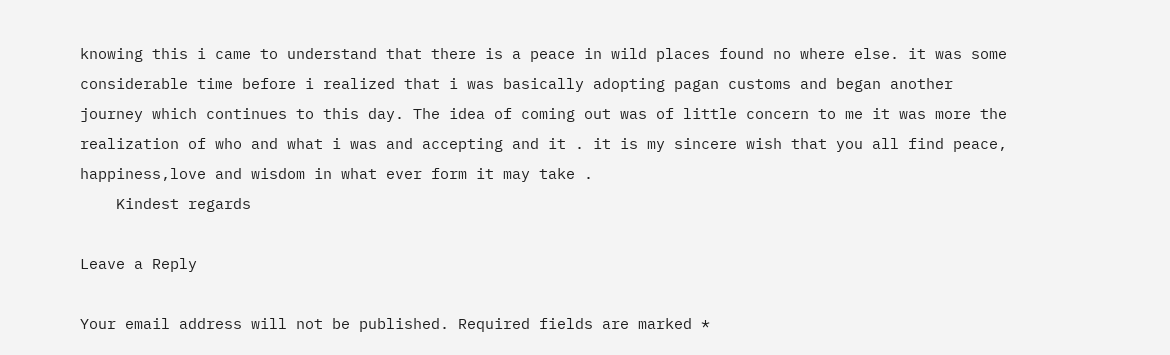knowing this i came to understand that there is a peace in wild places found no where else. it was some considerable time before i realized that i was basically adopting pagan customs and began another journey which continues to this day. The idea of coming out was of little concern to me it was more the realization of who and what i was and accepting and it . it is my sincere wish that you all find peace, happiness,love and wisdom in what ever form it may take .
    Kindest regards

Leave a Reply

Your email address will not be published. Required fields are marked *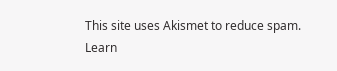This site uses Akismet to reduce spam. Learn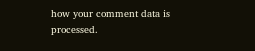how your comment data is processed.